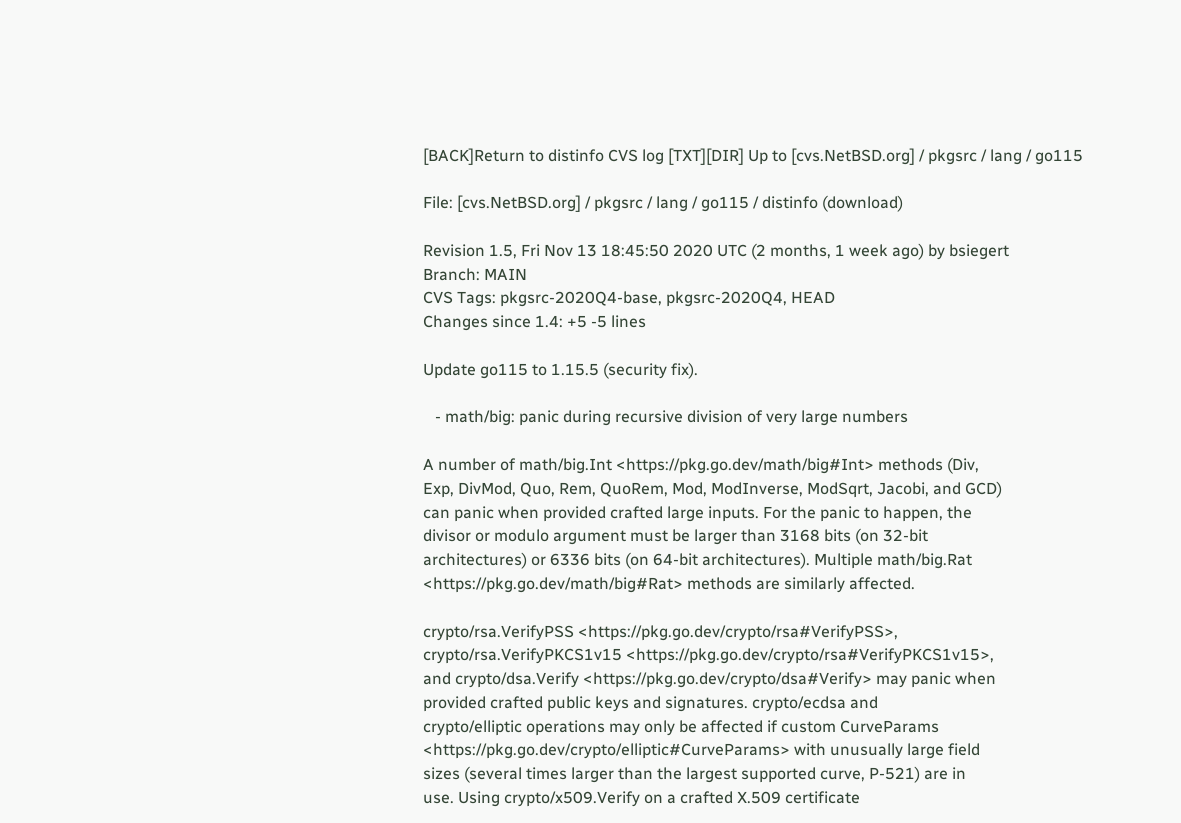[BACK]Return to distinfo CVS log [TXT][DIR] Up to [cvs.NetBSD.org] / pkgsrc / lang / go115

File: [cvs.NetBSD.org] / pkgsrc / lang / go115 / distinfo (download)

Revision 1.5, Fri Nov 13 18:45:50 2020 UTC (2 months, 1 week ago) by bsiegert
Branch: MAIN
CVS Tags: pkgsrc-2020Q4-base, pkgsrc-2020Q4, HEAD
Changes since 1.4: +5 -5 lines

Update go115 to 1.15.5 (security fix).

   - math/big: panic during recursive division of very large numbers

A number of math/big.Int <https://pkg.go.dev/math/big#Int> methods (Div,
Exp, DivMod, Quo, Rem, QuoRem, Mod, ModInverse, ModSqrt, Jacobi, and GCD)
can panic when provided crafted large inputs. For the panic to happen, the
divisor or modulo argument must be larger than 3168 bits (on 32-bit
architectures) or 6336 bits (on 64-bit architectures). Multiple math/big.Rat
<https://pkg.go.dev/math/big#Rat> methods are similarly affected.

crypto/rsa.VerifyPSS <https://pkg.go.dev/crypto/rsa#VerifyPSS>,
crypto/rsa.VerifyPKCS1v15 <https://pkg.go.dev/crypto/rsa#VerifyPKCS1v15>,
and crypto/dsa.Verify <https://pkg.go.dev/crypto/dsa#Verify> may panic when
provided crafted public keys and signatures. crypto/ecdsa and
crypto/elliptic operations may only be affected if custom CurveParams
<https://pkg.go.dev/crypto/elliptic#CurveParams> with unusually large field
sizes (several times larger than the largest supported curve, P-521) are in
use. Using crypto/x509.Verify on a crafted X.509 certificate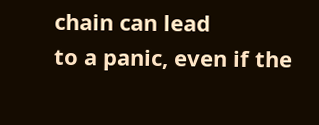chain can lead
to a panic, even if the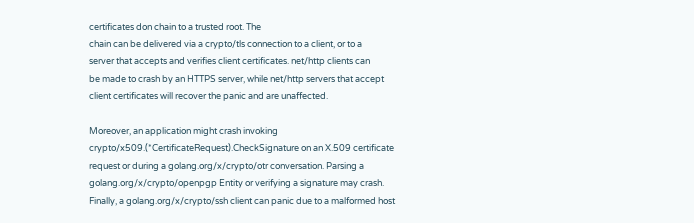certificates don chain to a trusted root. The
chain can be delivered via a crypto/tls connection to a client, or to a
server that accepts and verifies client certificates. net/http clients can
be made to crash by an HTTPS server, while net/http servers that accept
client certificates will recover the panic and are unaffected.

Moreover, an application might crash invoking
crypto/x509.(*CertificateRequest).CheckSignature on an X.509 certificate
request or during a golang.org/x/crypto/otr conversation. Parsing a
golang.org/x/crypto/openpgp Entity or verifying a signature may crash.
Finally, a golang.org/x/crypto/ssh client can panic due to a malformed host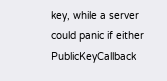key, while a server could panic if either PublicKeyCallback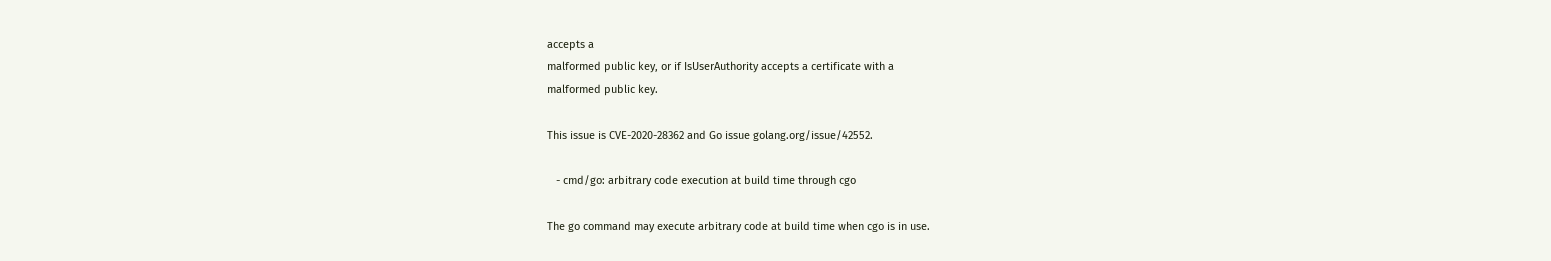accepts a
malformed public key, or if IsUserAuthority accepts a certificate with a
malformed public key.

This issue is CVE-2020-28362 and Go issue golang.org/issue/42552.

   - cmd/go: arbitrary code execution at build time through cgo

The go command may execute arbitrary code at build time when cgo is in use.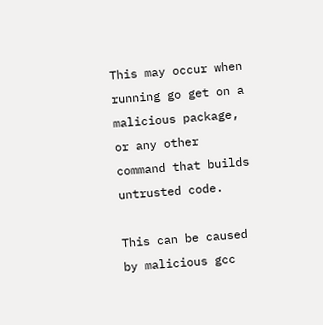This may occur when running go get on a malicious package, or any other
command that builds untrusted code.

This can be caused by malicious gcc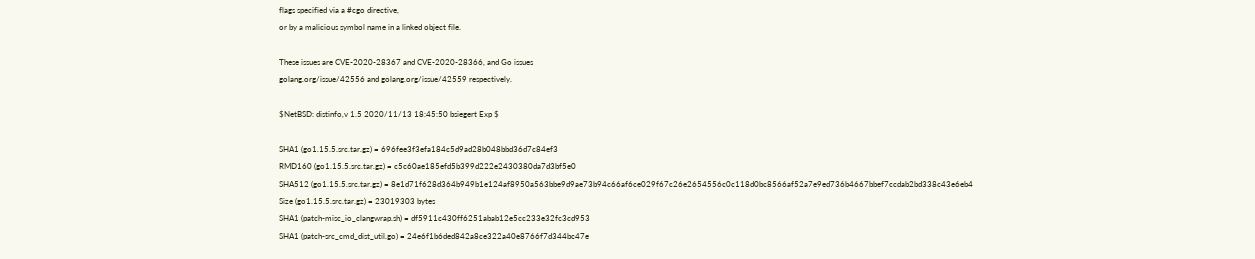flags specified via a #cgo directive,
or by a malicious symbol name in a linked object file.

These issues are CVE-2020-28367 and CVE-2020-28366, and Go issues
golang.org/issue/42556 and golang.org/issue/42559 respectively.

$NetBSD: distinfo,v 1.5 2020/11/13 18:45:50 bsiegert Exp $

SHA1 (go1.15.5.src.tar.gz) = 696fee3f3efa184c5d9ad28b048bbd36d7c84ef3
RMD160 (go1.15.5.src.tar.gz) = c5c60ae185efd5b399d222e2430380da7d3bf5e0
SHA512 (go1.15.5.src.tar.gz) = 8e1d71f628d364b949b1e124af8950a563bbe9d9ae73b94c66af6ce029f67c26e2654556c0c118d0bc8566af52a7e9ed736b4667bbef7ccdab2bd338c43e6eb4
Size (go1.15.5.src.tar.gz) = 23019303 bytes
SHA1 (patch-misc_io_clangwrap.sh) = df5911c430ff6251abab12e5cc233e32fc3cd953
SHA1 (patch-src_cmd_dist_util.go) = 24e6f1b6ded842a8ce322a40e8766f7d344bc47e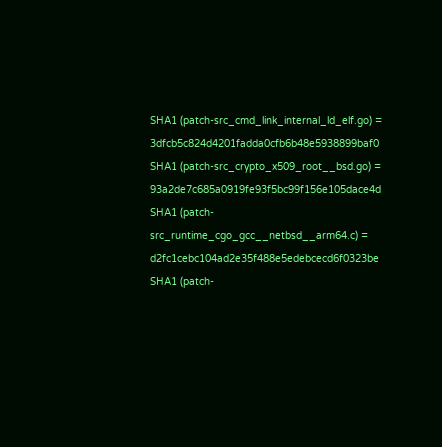SHA1 (patch-src_cmd_link_internal_ld_elf.go) = 3dfcb5c824d4201fadda0cfb6b48e5938899baf0
SHA1 (patch-src_crypto_x509_root__bsd.go) = 93a2de7c685a0919fe93f5bc99f156e105dace4d
SHA1 (patch-src_runtime_cgo_gcc__netbsd__arm64.c) = d2fc1cebc104ad2e35f488e5edebcecd6f0323be
SHA1 (patch-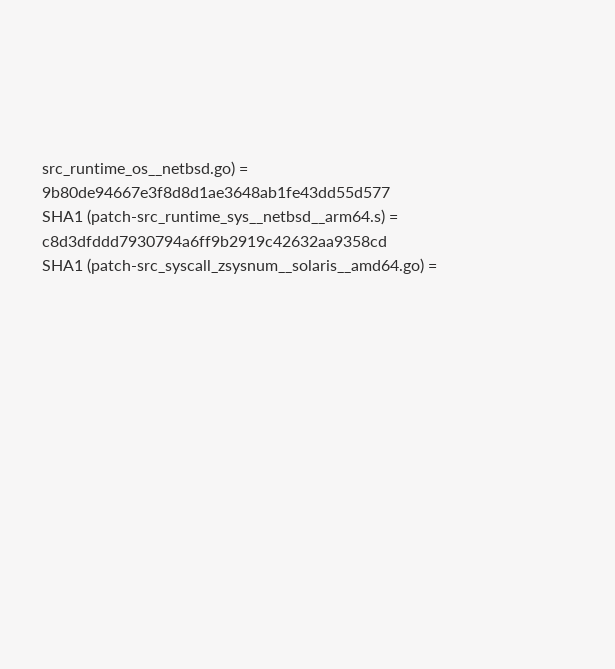src_runtime_os__netbsd.go) = 9b80de94667e3f8d8d1ae3648ab1fe43dd55d577
SHA1 (patch-src_runtime_sys__netbsd__arm64.s) = c8d3dfddd7930794a6ff9b2919c42632aa9358cd
SHA1 (patch-src_syscall_zsysnum__solaris__amd64.go) =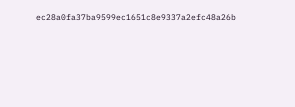ec28a0fa37ba9599ec1651c8e9337a2efc48a26b